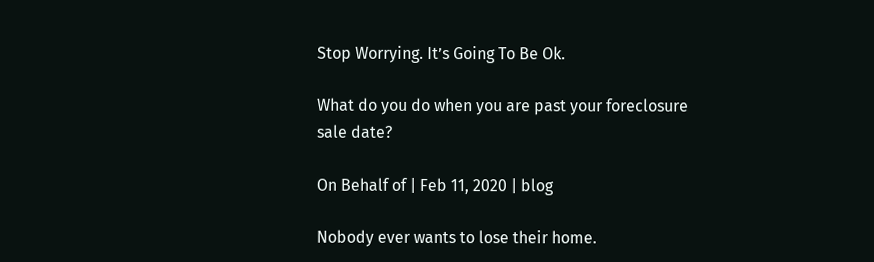Stop Worrying. It’s Going To Be Ok.

What do you do when you are past your foreclosure sale date?

On Behalf of | Feb 11, 2020 | blog

Nobody ever wants to lose their home.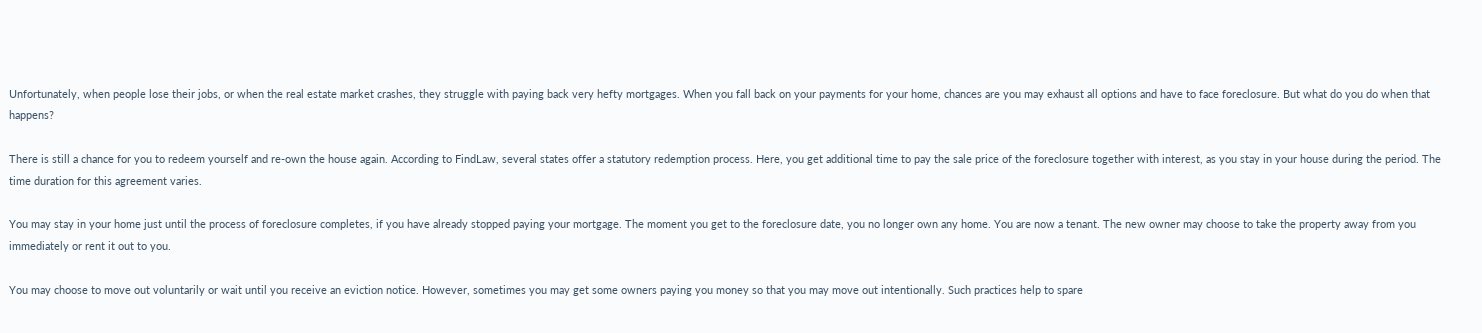Unfortunately, when people lose their jobs, or when the real estate market crashes, they struggle with paying back very hefty mortgages. When you fall back on your payments for your home, chances are you may exhaust all options and have to face foreclosure. But what do you do when that happens?

There is still a chance for you to redeem yourself and re-own the house again. According to FindLaw, several states offer a statutory redemption process. Here, you get additional time to pay the sale price of the foreclosure together with interest, as you stay in your house during the period. The time duration for this agreement varies.

You may stay in your home just until the process of foreclosure completes, if you have already stopped paying your mortgage. The moment you get to the foreclosure date, you no longer own any home. You are now a tenant. The new owner may choose to take the property away from you immediately or rent it out to you.

You may choose to move out voluntarily or wait until you receive an eviction notice. However, sometimes you may get some owners paying you money so that you may move out intentionally. Such practices help to spare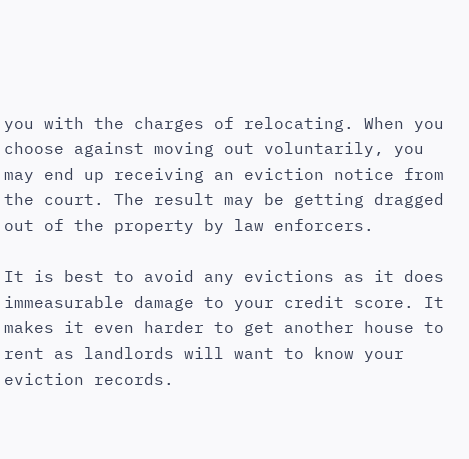you with the charges of relocating. When you choose against moving out voluntarily, you may end up receiving an eviction notice from the court. The result may be getting dragged out of the property by law enforcers.

It is best to avoid any evictions as it does immeasurable damage to your credit score. It makes it even harder to get another house to rent as landlords will want to know your eviction records.